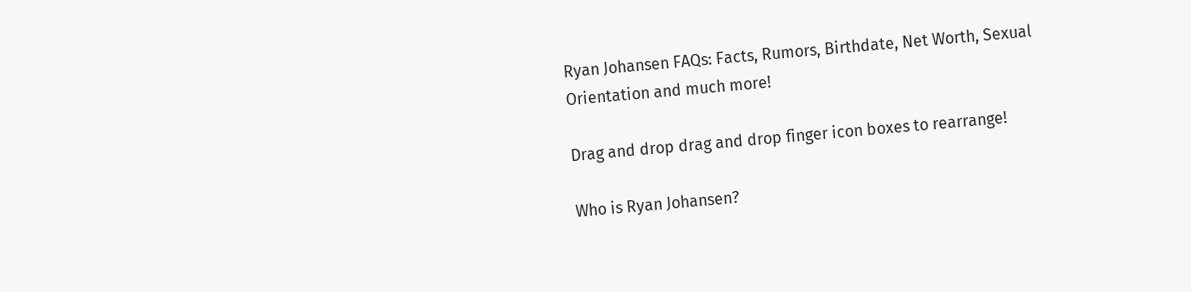Ryan Johansen FAQs: Facts, Rumors, Birthdate, Net Worth, Sexual Orientation and much more!

Drag and drop drag and drop finger icon boxes to rearrange!

Who is Ryan Johansen?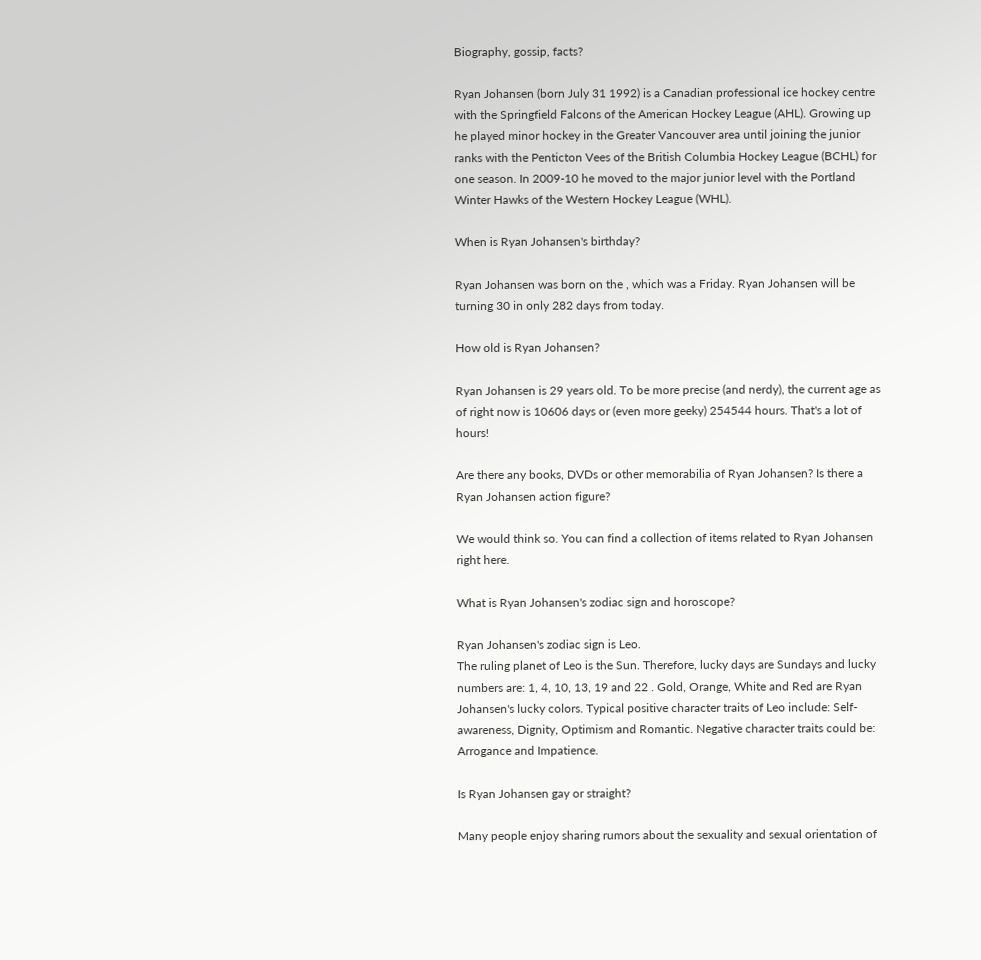Biography, gossip, facts?

Ryan Johansen (born July 31 1992) is a Canadian professional ice hockey centre with the Springfield Falcons of the American Hockey League (AHL). Growing up he played minor hockey in the Greater Vancouver area until joining the junior ranks with the Penticton Vees of the British Columbia Hockey League (BCHL) for one season. In 2009-10 he moved to the major junior level with the Portland Winter Hawks of the Western Hockey League (WHL).

When is Ryan Johansen's birthday?

Ryan Johansen was born on the , which was a Friday. Ryan Johansen will be turning 30 in only 282 days from today.

How old is Ryan Johansen?

Ryan Johansen is 29 years old. To be more precise (and nerdy), the current age as of right now is 10606 days or (even more geeky) 254544 hours. That's a lot of hours!

Are there any books, DVDs or other memorabilia of Ryan Johansen? Is there a Ryan Johansen action figure?

We would think so. You can find a collection of items related to Ryan Johansen right here.

What is Ryan Johansen's zodiac sign and horoscope?

Ryan Johansen's zodiac sign is Leo.
The ruling planet of Leo is the Sun. Therefore, lucky days are Sundays and lucky numbers are: 1, 4, 10, 13, 19 and 22 . Gold, Orange, White and Red are Ryan Johansen's lucky colors. Typical positive character traits of Leo include: Self-awareness, Dignity, Optimism and Romantic. Negative character traits could be: Arrogance and Impatience.

Is Ryan Johansen gay or straight?

Many people enjoy sharing rumors about the sexuality and sexual orientation of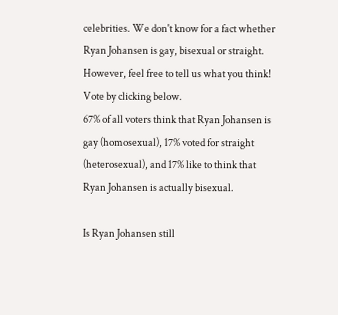celebrities. We don't know for a fact whether Ryan Johansen is gay, bisexual or straight. However, feel free to tell us what you think! Vote by clicking below.
67% of all voters think that Ryan Johansen is gay (homosexual), 17% voted for straight (heterosexual), and 17% like to think that Ryan Johansen is actually bisexual.

Is Ryan Johansen still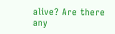alive? Are there any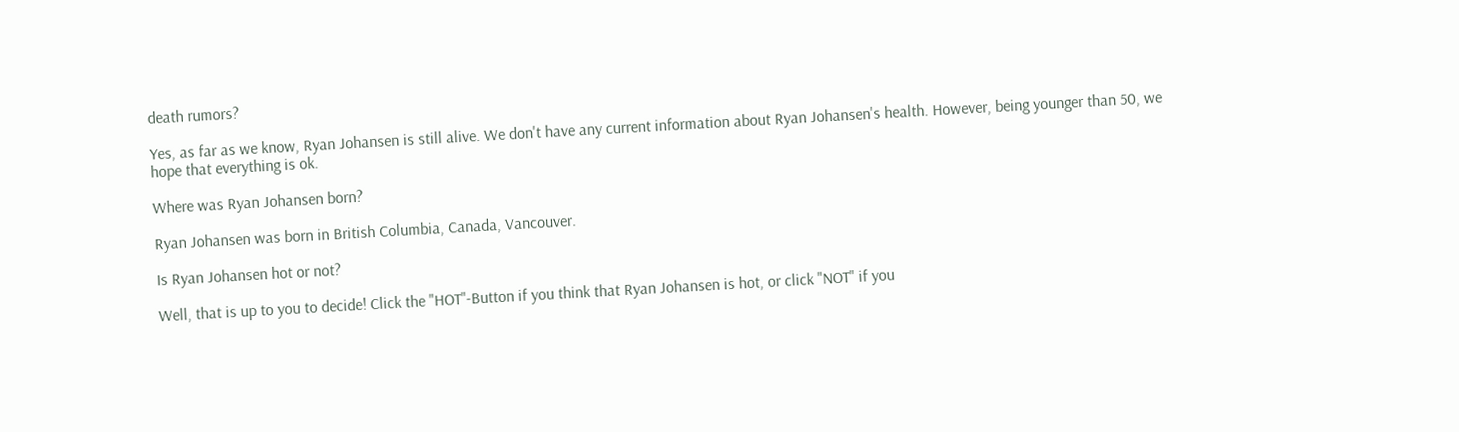death rumors?

Yes, as far as we know, Ryan Johansen is still alive. We don't have any current information about Ryan Johansen's health. However, being younger than 50, we hope that everything is ok.

Where was Ryan Johansen born?

Ryan Johansen was born in British Columbia, Canada, Vancouver.

Is Ryan Johansen hot or not?

Well, that is up to you to decide! Click the "HOT"-Button if you think that Ryan Johansen is hot, or click "NOT" if you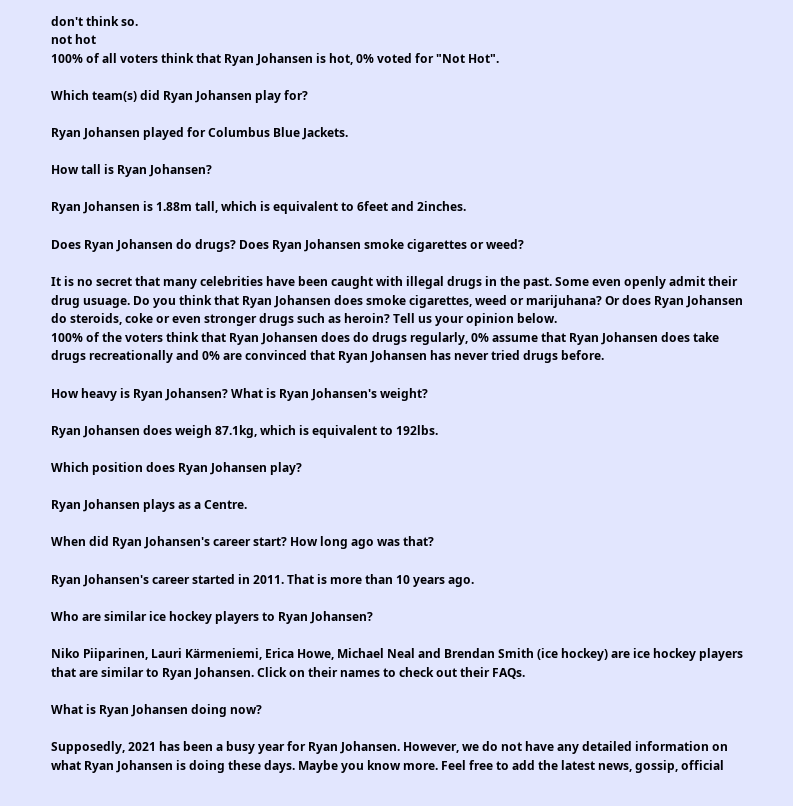don't think so.
not hot
100% of all voters think that Ryan Johansen is hot, 0% voted for "Not Hot".

Which team(s) did Ryan Johansen play for?

Ryan Johansen played for Columbus Blue Jackets.

How tall is Ryan Johansen?

Ryan Johansen is 1.88m tall, which is equivalent to 6feet and 2inches.

Does Ryan Johansen do drugs? Does Ryan Johansen smoke cigarettes or weed?

It is no secret that many celebrities have been caught with illegal drugs in the past. Some even openly admit their drug usuage. Do you think that Ryan Johansen does smoke cigarettes, weed or marijuhana? Or does Ryan Johansen do steroids, coke or even stronger drugs such as heroin? Tell us your opinion below.
100% of the voters think that Ryan Johansen does do drugs regularly, 0% assume that Ryan Johansen does take drugs recreationally and 0% are convinced that Ryan Johansen has never tried drugs before.

How heavy is Ryan Johansen? What is Ryan Johansen's weight?

Ryan Johansen does weigh 87.1kg, which is equivalent to 192lbs.

Which position does Ryan Johansen play?

Ryan Johansen plays as a Centre.

When did Ryan Johansen's career start? How long ago was that?

Ryan Johansen's career started in 2011. That is more than 10 years ago.

Who are similar ice hockey players to Ryan Johansen?

Niko Piiparinen, Lauri Kärmeniemi, Erica Howe, Michael Neal and Brendan Smith (ice hockey) are ice hockey players that are similar to Ryan Johansen. Click on their names to check out their FAQs.

What is Ryan Johansen doing now?

Supposedly, 2021 has been a busy year for Ryan Johansen. However, we do not have any detailed information on what Ryan Johansen is doing these days. Maybe you know more. Feel free to add the latest news, gossip, official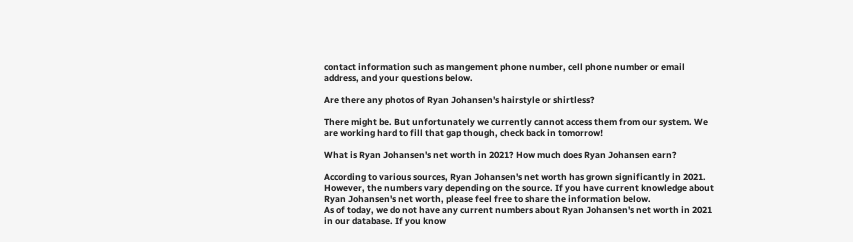contact information such as mangement phone number, cell phone number or email address, and your questions below.

Are there any photos of Ryan Johansen's hairstyle or shirtless?

There might be. But unfortunately we currently cannot access them from our system. We are working hard to fill that gap though, check back in tomorrow!

What is Ryan Johansen's net worth in 2021? How much does Ryan Johansen earn?

According to various sources, Ryan Johansen's net worth has grown significantly in 2021. However, the numbers vary depending on the source. If you have current knowledge about Ryan Johansen's net worth, please feel free to share the information below.
As of today, we do not have any current numbers about Ryan Johansen's net worth in 2021 in our database. If you know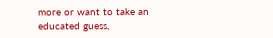more or want to take an educated guess,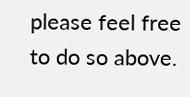please feel free to do so above.